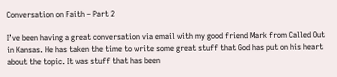Conversation on Faith – Part 2

I’ve been having a great conversation via email with my good friend Mark from Called Out in Kansas. He has taken the time to write some great stuff that God has put on his heart about the topic. It was stuff that has been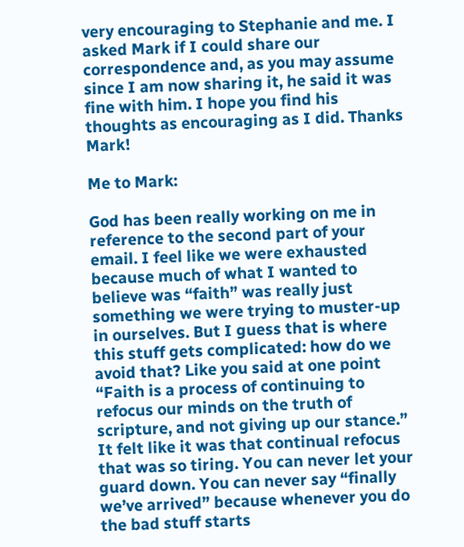very encouraging to Stephanie and me. I asked Mark if I could share our correspondence and, as you may assume since I am now sharing it, he said it was fine with him. I hope you find his thoughts as encouraging as I did. Thanks Mark!

Me to Mark:

God has been really working on me in reference to the second part of your email. I feel like we were exhausted because much of what I wanted to believe was “faith” was really just something we were trying to muster-up in ourselves. But I guess that is where this stuff gets complicated: how do we avoid that? Like you said at one point “Faith is a process of continuing to refocus our minds on the truth of scripture, and not giving up our stance.” It felt like it was that continual refocus that was so tiring. You can never let your guard down. You can never say “finally we’ve arrived” because whenever you do the bad stuff starts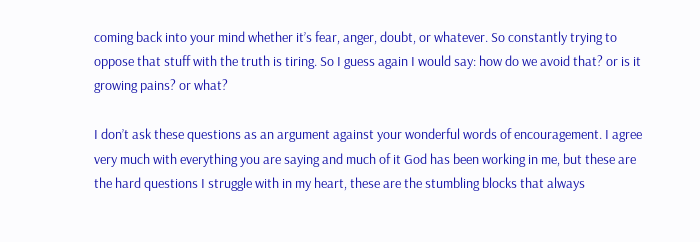coming back into your mind whether it’s fear, anger, doubt, or whatever. So constantly trying to oppose that stuff with the truth is tiring. So I guess again I would say: how do we avoid that? or is it growing pains? or what?

I don’t ask these questions as an argument against your wonderful words of encouragement. I agree very much with everything you are saying and much of it God has been working in me, but these are the hard questions I struggle with in my heart, these are the stumbling blocks that always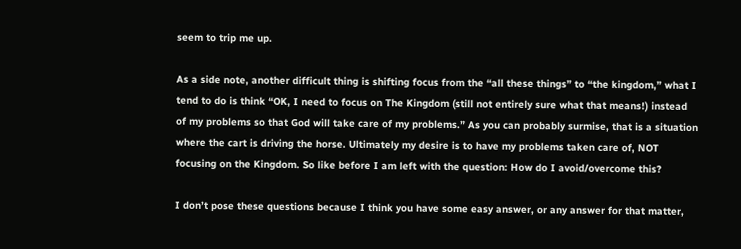seem to trip me up.

As a side note, another difficult thing is shifting focus from the “all these things” to “the kingdom,” what I tend to do is think “OK, I need to focus on The Kingdom (still not entirely sure what that means!) instead of my problems so that God will take care of my problems.” As you can probably surmise, that is a situation where the cart is driving the horse. Ultimately my desire is to have my problems taken care of, NOT focusing on the Kingdom. So like before I am left with the question: How do I avoid/overcome this?

I don’t pose these questions because I think you have some easy answer, or any answer for that matter,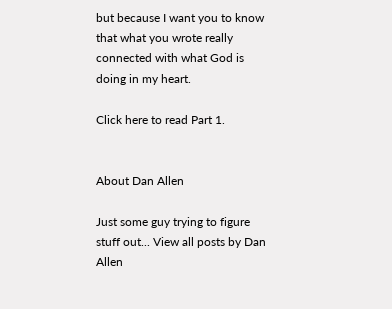but because I want you to know that what you wrote really connected with what God is doing in my heart.

Click here to read Part 1.


About Dan Allen

Just some guy trying to figure stuff out... View all posts by Dan Allen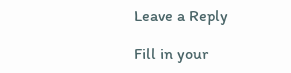Leave a Reply

Fill in your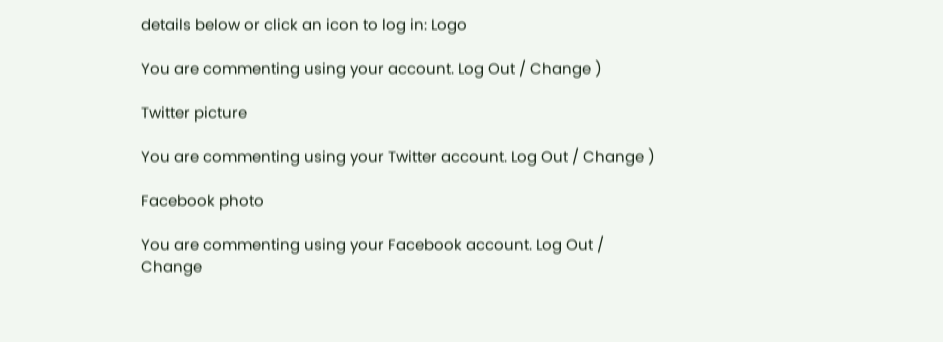details below or click an icon to log in: Logo

You are commenting using your account. Log Out / Change )

Twitter picture

You are commenting using your Twitter account. Log Out / Change )

Facebook photo

You are commenting using your Facebook account. Log Out / Change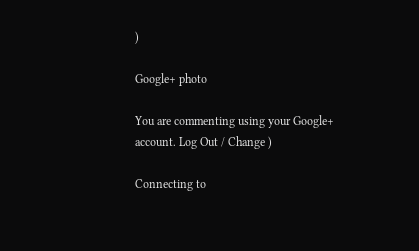)

Google+ photo

You are commenting using your Google+ account. Log Out / Change )

Connecting to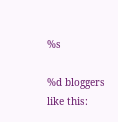%s

%d bloggers like this: